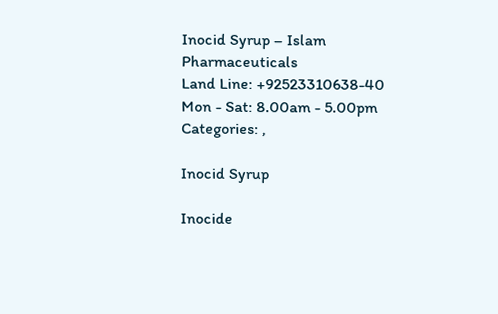Inocid Syrup – Islam Pharmaceuticals
Land Line: +92523310638-40
Mon - Sat: 8.00am - 5.00pm
Categories: ,

Inocid Syrup

Inocide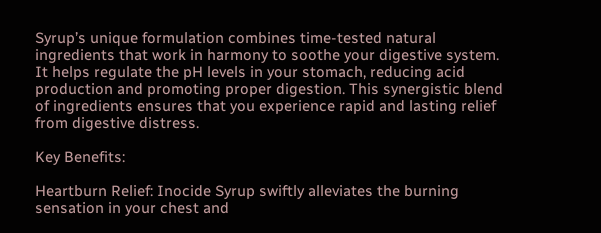Syrup’s unique formulation combines time-tested natural ingredients that work in harmony to soothe your digestive system. It helps regulate the pH levels in your stomach, reducing acid production and promoting proper digestion. This synergistic blend of ingredients ensures that you experience rapid and lasting relief from digestive distress.

Key Benefits:

Heartburn Relief: Inocide Syrup swiftly alleviates the burning sensation in your chest and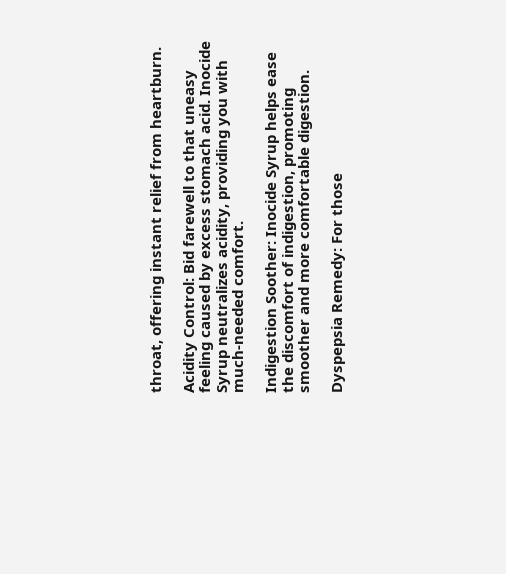throat, offering instant relief from heartburn.

Acidity Control: Bid farewell to that uneasy feeling caused by excess stomach acid. Inocide Syrup neutralizes acidity, providing you with much-needed comfort.

Indigestion Soother: Inocide Syrup helps ease the discomfort of indigestion, promoting smoother and more comfortable digestion.

Dyspepsia Remedy: For those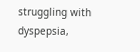struggling with dyspepsia,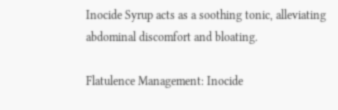Inocide Syrup acts as a soothing tonic, alleviating abdominal discomfort and bloating.

Flatulence Management: Inocide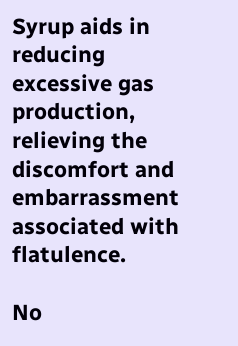Syrup aids in reducing excessive gas production, relieving the discomfort and embarrassment associated with flatulence.

No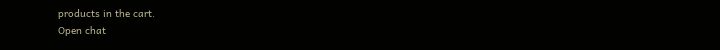products in the cart.
Open chat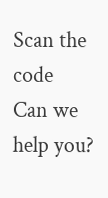Scan the code
Can we help you?